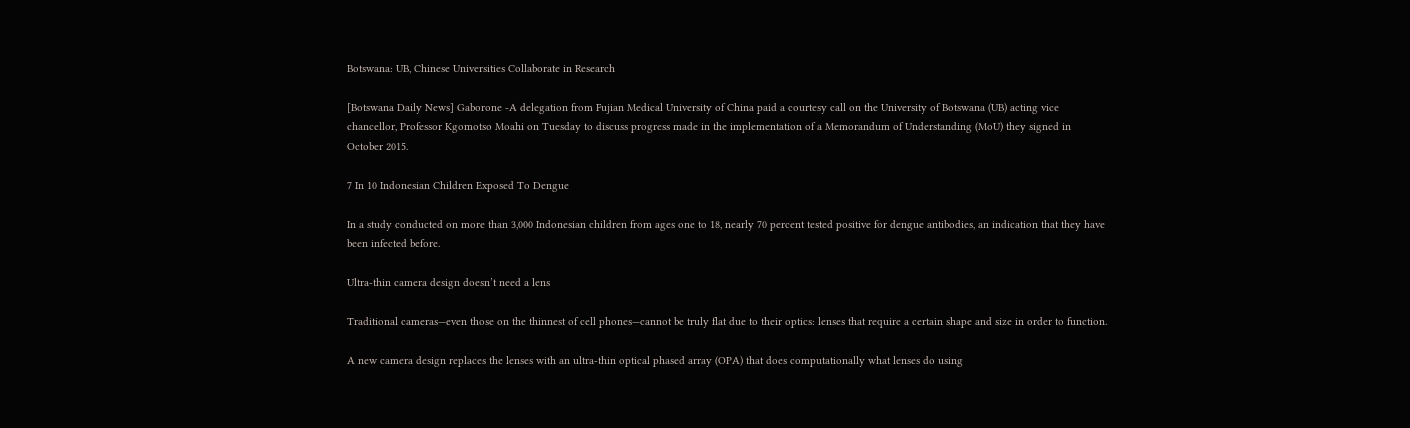Botswana: UB, Chinese Universities Collaborate in Research

[Botswana Daily News] Gaborone -A delegation from Fujian Medical University of China paid a courtesy call on the University of Botswana (UB) acting vice chancellor, Professor Kgomotso Moahi on Tuesday to discuss progress made in the implementation of a Memorandum of Understanding (MoU) they signed in October 2015.

7 In 10 Indonesian Children Exposed To Dengue

In a study conducted on more than 3,000 Indonesian children from ages one to 18, nearly 70 percent tested positive for dengue antibodies, an indication that they have been infected before.

Ultra-thin camera design doesn’t need a lens

Traditional cameras—even those on the thinnest of cell phones—cannot be truly flat due to their optics: lenses that require a certain shape and size in order to function.

A new camera design replaces the lenses with an ultra-thin optical phased array (OPA) that does computationally what lenses do using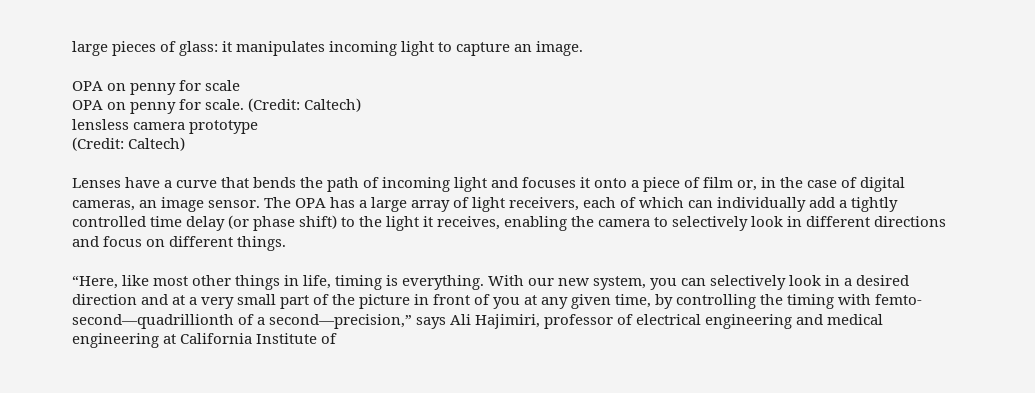large pieces of glass: it manipulates incoming light to capture an image.

OPA on penny for scale
OPA on penny for scale. (Credit: Caltech)
lensless camera prototype
(Credit: Caltech)

Lenses have a curve that bends the path of incoming light and focuses it onto a piece of film or, in the case of digital cameras, an image sensor. The OPA has a large array of light receivers, each of which can individually add a tightly controlled time delay (or phase shift) to the light it receives, enabling the camera to selectively look in different directions and focus on different things.

“Here, like most other things in life, timing is everything. With our new system, you can selectively look in a desired direction and at a very small part of the picture in front of you at any given time, by controlling the timing with femto-second—quadrillionth of a second—precision,” says Ali Hajimiri, professor of electrical engineering and medical engineering at California Institute of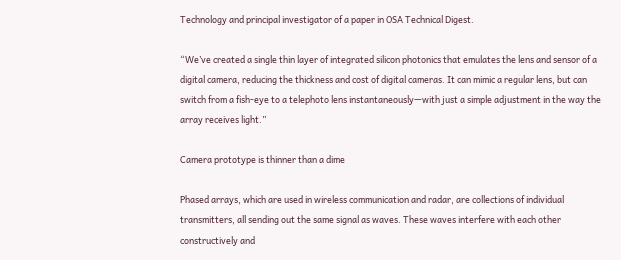Technology and principal investigator of a paper in OSA Technical Digest.

“We’ve created a single thin layer of integrated silicon photonics that emulates the lens and sensor of a digital camera, reducing the thickness and cost of digital cameras. It can mimic a regular lens, but can switch from a fish-eye to a telephoto lens instantaneously—with just a simple adjustment in the way the array receives light.”

Camera prototype is thinner than a dime

Phased arrays, which are used in wireless communication and radar, are collections of individual transmitters, all sending out the same signal as waves. These waves interfere with each other constructively and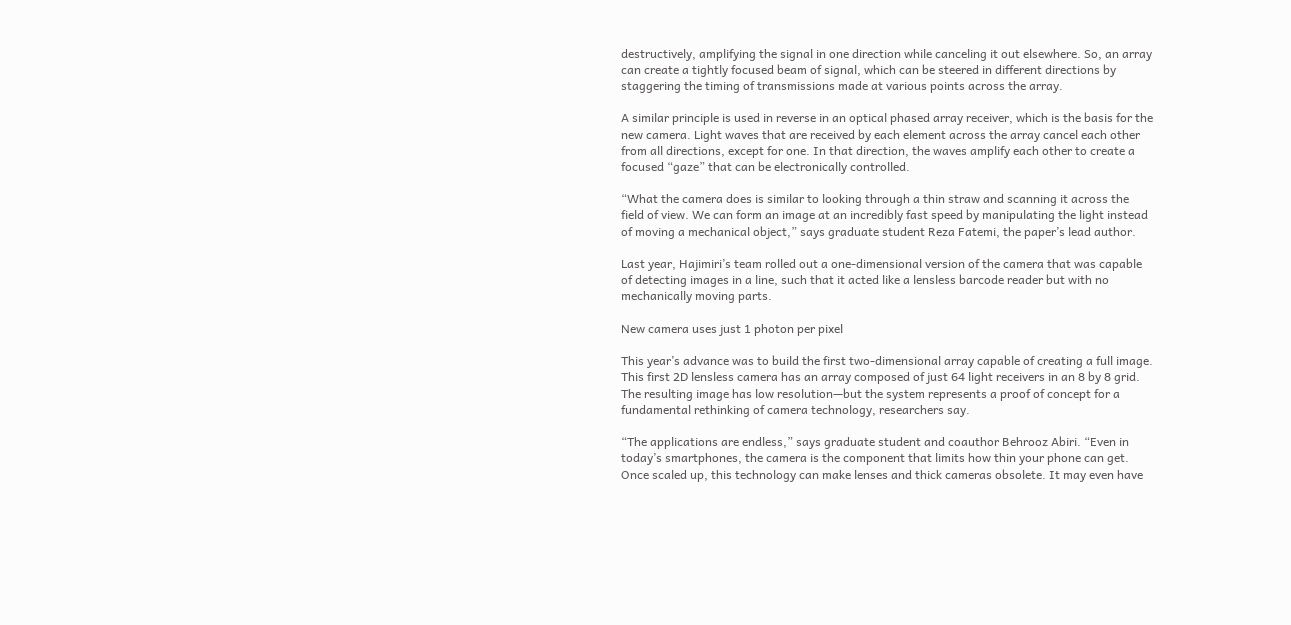destructively, amplifying the signal in one direction while canceling it out elsewhere. So, an array can create a tightly focused beam of signal, which can be steered in different directions by staggering the timing of transmissions made at various points across the array.

A similar principle is used in reverse in an optical phased array receiver, which is the basis for the new camera. Light waves that are received by each element across the array cancel each other from all directions, except for one. In that direction, the waves amplify each other to create a focused “gaze” that can be electronically controlled.

“What the camera does is similar to looking through a thin straw and scanning it across the field of view. We can form an image at an incredibly fast speed by manipulating the light instead of moving a mechanical object,” says graduate student Reza Fatemi, the paper’s lead author.

Last year, Hajimiri’s team rolled out a one-dimensional version of the camera that was capable of detecting images in a line, such that it acted like a lensless barcode reader but with no mechanically moving parts.

New camera uses just 1 photon per pixel

This year’s advance was to build the first two-dimensional array capable of creating a full image. This first 2D lensless camera has an array composed of just 64 light receivers in an 8 by 8 grid. The resulting image has low resolution—but the system represents a proof of concept for a fundamental rethinking of camera technology, researchers say.

“The applications are endless,” says graduate student and coauthor Behrooz Abiri. “Even in today’s smartphones, the camera is the component that limits how thin your phone can get. Once scaled up, this technology can make lenses and thick cameras obsolete. It may even have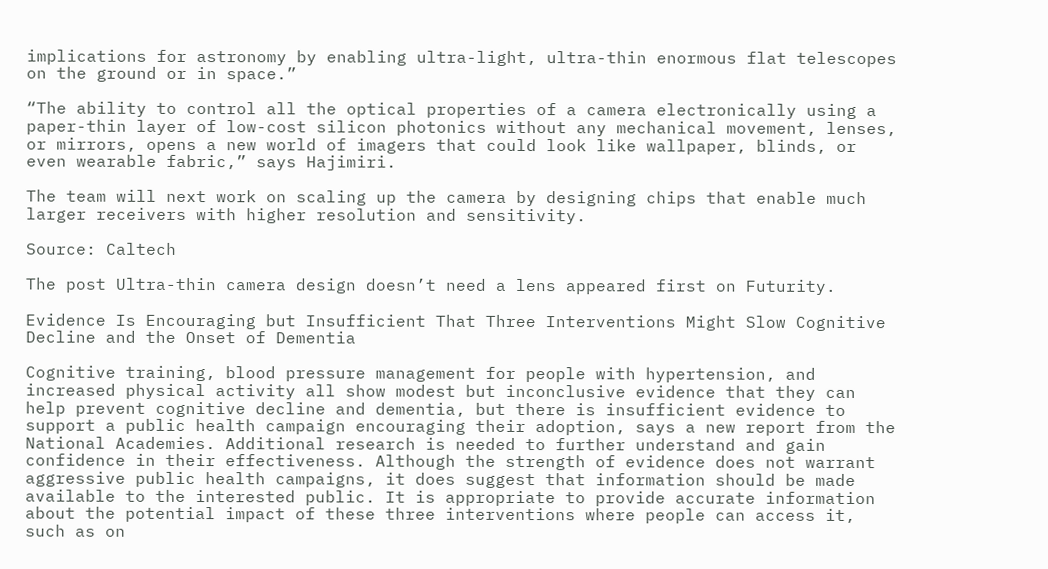implications for astronomy by enabling ultra-light, ultra-thin enormous flat telescopes on the ground or in space.”

“The ability to control all the optical properties of a camera electronically using a paper-thin layer of low-cost silicon photonics without any mechanical movement, lenses, or mirrors, opens a new world of imagers that could look like wallpaper, blinds, or even wearable fabric,” says Hajimiri.

The team will next work on scaling up the camera by designing chips that enable much larger receivers with higher resolution and sensitivity.

Source: Caltech

The post Ultra-thin camera design doesn’t need a lens appeared first on Futurity.

Evidence Is Encouraging but Insufficient That Three Interventions Might Slow Cognitive Decline and the Onset of Dementia

Cognitive training, blood pressure management for people with hypertension, and increased physical activity all show modest but inconclusive evidence that they can help prevent cognitive decline and dementia, but there is insufficient evidence to support a public health campaign encouraging their adoption, says a new report from the National Academies. Additional research is needed to further understand and gain confidence in their effectiveness. Although the strength of evidence does not warrant aggressive public health campaigns, it does suggest that information should be made available to the interested public. It is appropriate to provide accurate information about the potential impact of these three interventions where people can access it, such as on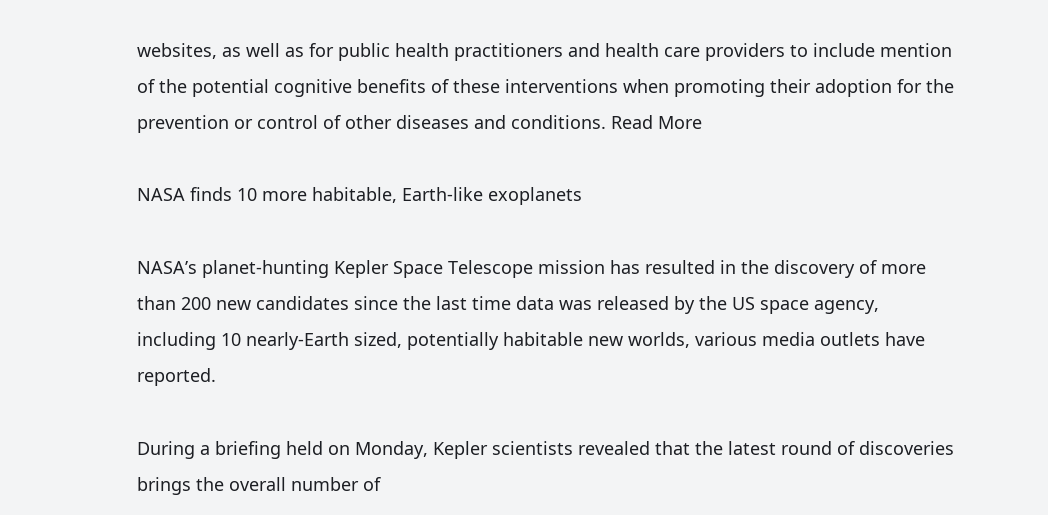websites, as well as for public health practitioners and health care providers to include mention of the potential cognitive benefits of these interventions when promoting their adoption for the prevention or control of other diseases and conditions. Read More

NASA finds 10 more habitable, Earth-like exoplanets

NASA’s planet-hunting Kepler Space Telescope mission has resulted in the discovery of more than 200 new candidates since the last time data was released by the US space agency, including 10 nearly-Earth sized, potentially habitable new worlds, various media outlets have reported.

During a briefing held on Monday, Kepler scientists revealed that the latest round of discoveries brings the overall number of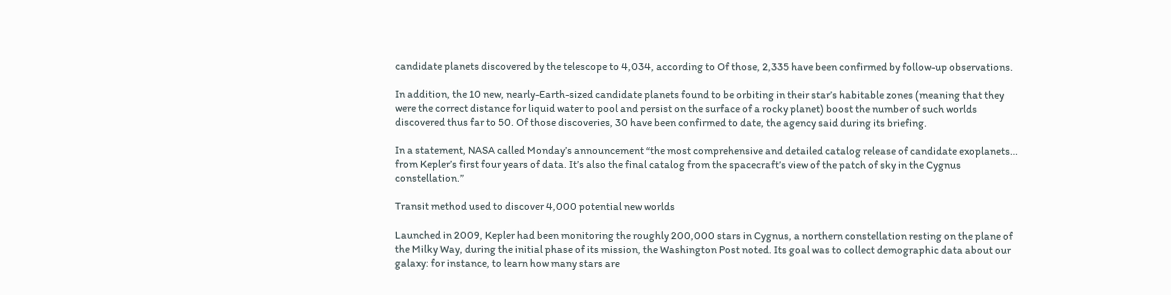candidate planets discovered by the telescope to 4,034, according to Of those, 2,335 have been confirmed by follow-up observations.

In addition, the 10 new, nearly-Earth-sized candidate planets found to be orbiting in their star’s habitable zones (meaning that they were the correct distance for liquid water to pool and persist on the surface of a rocky planet) boost the number of such worlds discovered thus far to 50. Of those discoveries, 30 have been confirmed to date, the agency said during its briefing.

In a statement, NASA called Monday’s announcement “the most comprehensive and detailed catalog release of candidate exoplanets… from Kepler’s first four years of data. It’s also the final catalog from the spacecraft’s view of the patch of sky in the Cygnus constellation.”

Transit method used to discover 4,000 potential new worlds

Launched in 2009, Kepler had been monitoring the roughly 200,000 stars in Cygnus, a northern constellation resting on the plane of the Milky Way, during the initial phase of its mission, the Washington Post noted. Its goal was to collect demographic data about our galaxy: for instance, to learn how many stars are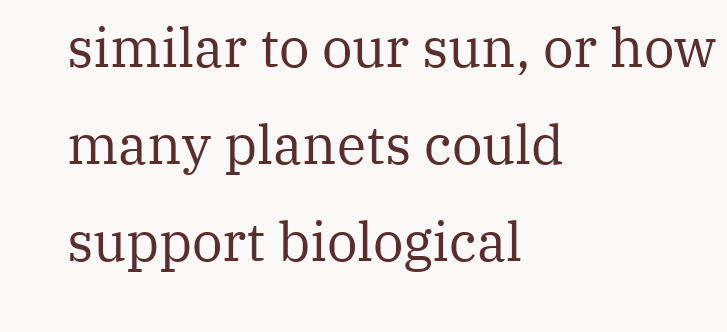similar to our sun, or how many planets could support biological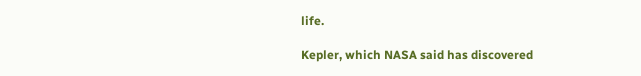life.

Kepler, which NASA said has discovered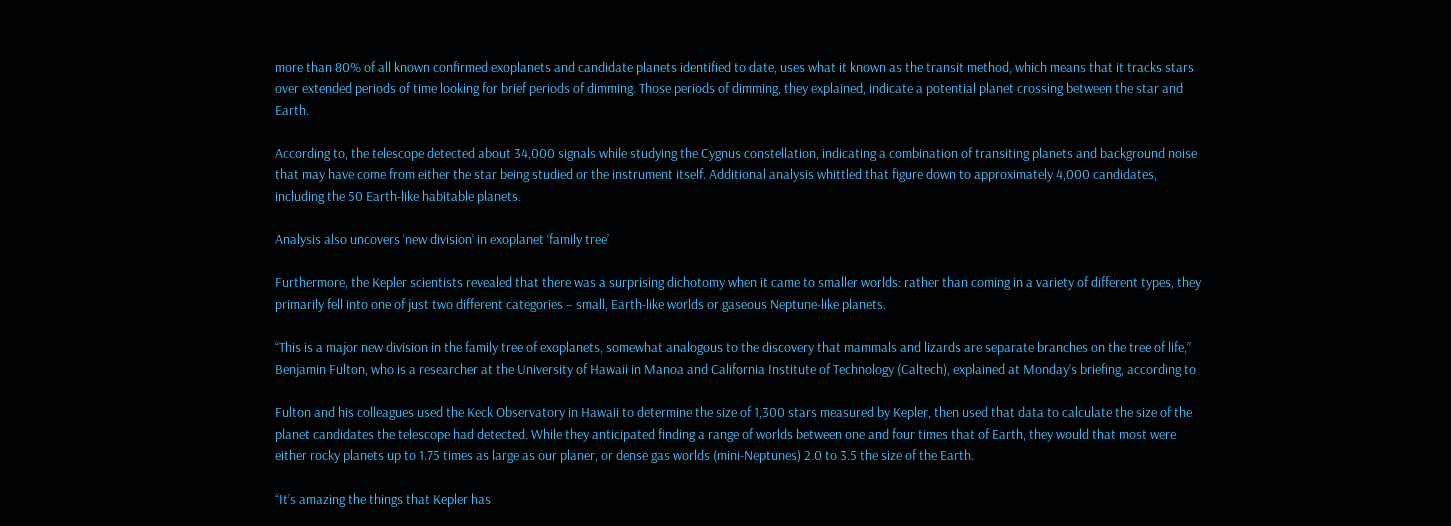more than 80% of all known confirmed exoplanets and candidate planets identified to date, uses what it known as the transit method, which means that it tracks stars over extended periods of time looking for brief periods of dimming. Those periods of dimming, they explained, indicate a potential planet crossing between the star and Earth.

According to, the telescope detected about 34,000 signals while studying the Cygnus constellation, indicating a combination of transiting planets and background noise that may have come from either the star being studied or the instrument itself. Additional analysis whittled that figure down to approximately 4,000 candidates, including the 50 Earth-like habitable planets.

Analysis also uncovers ‘new division’ in exoplanet ‘family tree’

Furthermore, the Kepler scientists revealed that there was a surprising dichotomy when it came to smaller worlds: rather than coming in a variety of different types, they primarily fell into one of just two different categories – small, Earth-like worlds or gaseous Neptune-like planets.

“This is a major new division in the family tree of exoplanets, somewhat analogous to the discovery that mammals and lizards are separate branches on the tree of life,” Benjamin Fulton, who is a researcher at the University of Hawaii in Manoa and California Institute of Technology (Caltech), explained at Monday’s briefing, according to

Fulton and his colleagues used the Keck Observatory in Hawaii to determine the size of 1,300 stars measured by Kepler, then used that data to calculate the size of the planet candidates the telescope had detected. While they anticipated finding a range of worlds between one and four times that of Earth, they would that most were either rocky planets up to 1.75 times as large as our planer, or dense gas worlds (mini-Neptunes) 2.0 to 3.5 the size of the Earth.

“It’s amazing the things that Kepler has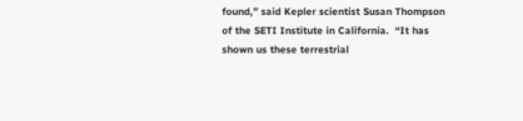found,” said Kepler scientist Susan Thompson of the SETI Institute in California.  “It has shown us these terrestrial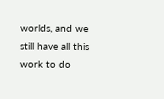worlds, and we still have all this work to do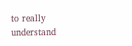to really understand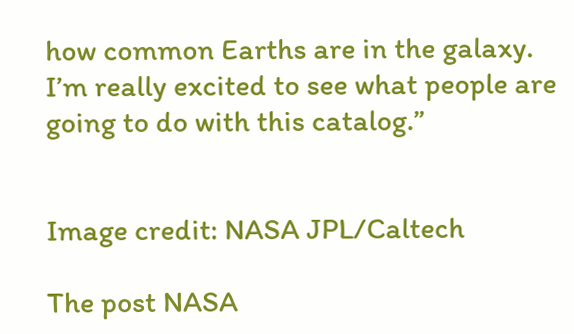how common Earths are in the galaxy. I’m really excited to see what people are going to do with this catalog.”


Image credit: NASA JPL/Caltech

The post NASA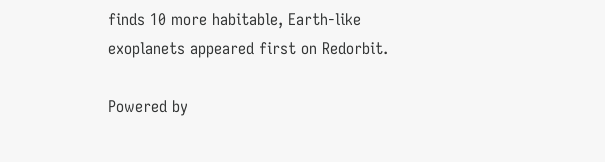finds 10 more habitable, Earth-like exoplanets appeared first on Redorbit.

Powered by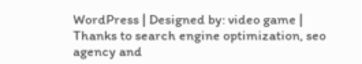WordPress | Designed by: video game | Thanks to search engine optimization, seo agency and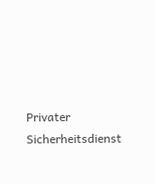Privater Sicherheitsdienst